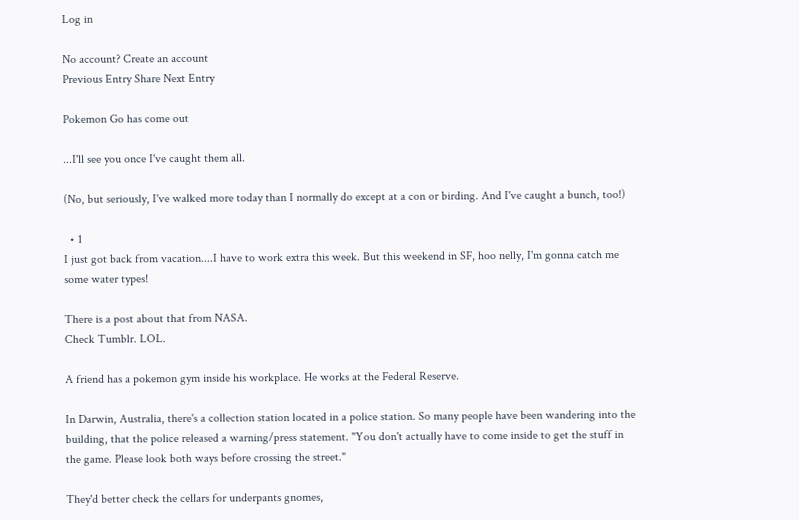Log in

No account? Create an account
Previous Entry Share Next Entry

Pokemon Go has come out

...I'll see you once I've caught them all.

(No, but seriously, I've walked more today than I normally do except at a con or birding. And I've caught a bunch, too!)

  • 1
I just got back from vacation....I have to work extra this week. But this weekend in SF, hoo nelly, I'm gonna catch me some water types!

There is a post about that from NASA.
Check Tumblr. LOL.

A friend has a pokemon gym inside his workplace. He works at the Federal Reserve.

In Darwin, Australia, there's a collection station located in a police station. So many people have been wandering into the building, that the police released a warning/press statement. "You don't actually have to come inside to get the stuff in the game. Please look both ways before crossing the street."

They'd better check the cellars for underpants gnomes,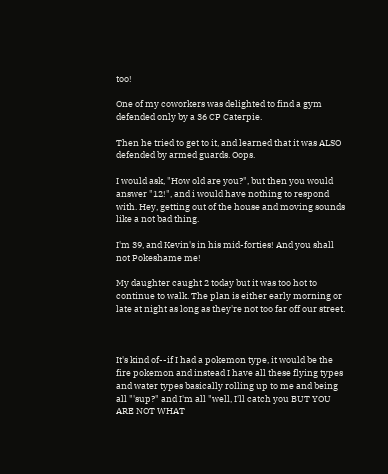too!

One of my coworkers was delighted to find a gym defended only by a 36 CP Caterpie.

Then he tried to get to it, and learned that it was ALSO defended by armed guards. Oops.

I would ask, "How old are you?", but then you would answer "12!", and i would have nothing to respond with. Hey, getting out of the house and moving sounds like a not bad thing.

I'm 39, and Kevin's in his mid-forties! And you shall not Pokeshame me!

My daughter caught 2 today but it was too hot to continue to walk. The plan is either early morning or late at night as long as they're not too far off our street.



It's kind of--if I had a pokemon type, it would be the fire pokemon and instead I have all these flying types and water types basically rolling up to me and being all "'sup?" and I'm all "well, I'll catch you BUT YOU ARE NOT WHAT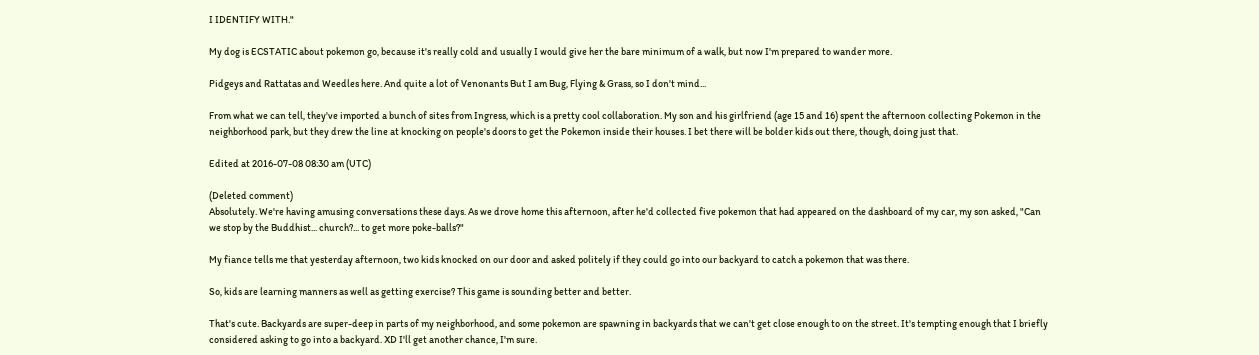I IDENTIFY WITH."

My dog is ECSTATIC about pokemon go, because it's really cold and usually I would give her the bare minimum of a walk, but now I'm prepared to wander more.

Pidgeys and Rattatas and Weedles here. And quite a lot of Venonants But I am Bug, Flying & Grass, so I don't mind...

From what we can tell, they've imported a bunch of sites from Ingress, which is a pretty cool collaboration. My son and his girlfriend (age 15 and 16) spent the afternoon collecting Pokemon in the neighborhood park, but they drew the line at knocking on people's doors to get the Pokemon inside their houses. I bet there will be bolder kids out there, though, doing just that.

Edited at 2016-07-08 08:30 am (UTC)

(Deleted comment)
Absolutely. We're having amusing conversations these days. As we drove home this afternoon, after he'd collected five pokemon that had appeared on the dashboard of my car, my son asked, "Can we stop by the Buddhist... church?... to get more poke-balls?"

My fiance tells me that yesterday afternoon, two kids knocked on our door and asked politely if they could go into our backyard to catch a pokemon that was there.

So, kids are learning manners as well as getting exercise? This game is sounding better and better.

That's cute. Backyards are super-deep in parts of my neighborhood, and some pokemon are spawning in backyards that we can't get close enough to on the street. It's tempting enough that I briefly considered asking to go into a backyard. XD I'll get another chance, I'm sure.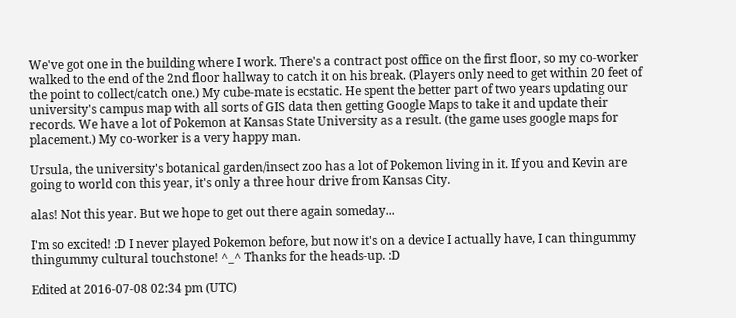We've got one in the building where I work. There's a contract post office on the first floor, so my co-worker walked to the end of the 2nd floor hallway to catch it on his break. (Players only need to get within 20 feet of the point to collect/catch one.) My cube-mate is ecstatic. He spent the better part of two years updating our university's campus map with all sorts of GIS data then getting Google Maps to take it and update their records. We have a lot of Pokemon at Kansas State University as a result. (the game uses google maps for placement.) My co-worker is a very happy man.

Ursula, the university's botanical garden/insect zoo has a lot of Pokemon living in it. If you and Kevin are going to world con this year, it's only a three hour drive from Kansas City.

alas! Not this year. But we hope to get out there again someday...

I'm so excited! :D I never played Pokemon before, but now it's on a device I actually have, I can thingummy thingummy cultural touchstone! ^_^ Thanks for the heads-up. :D

Edited at 2016-07-08 02:34 pm (UTC)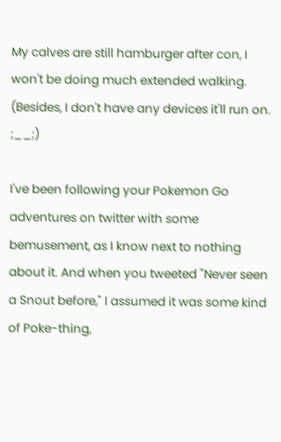My calves are still hamburger after con, I won't be doing much extended walking. (Besides, I don't have any devices it'll run on. ;__;)

I've been following your Pokemon Go adventures on twitter with some bemusement, as I know next to nothing about it. And when you tweeted "Never seen a Snout before," I assumed it was some kind of Poke-thing,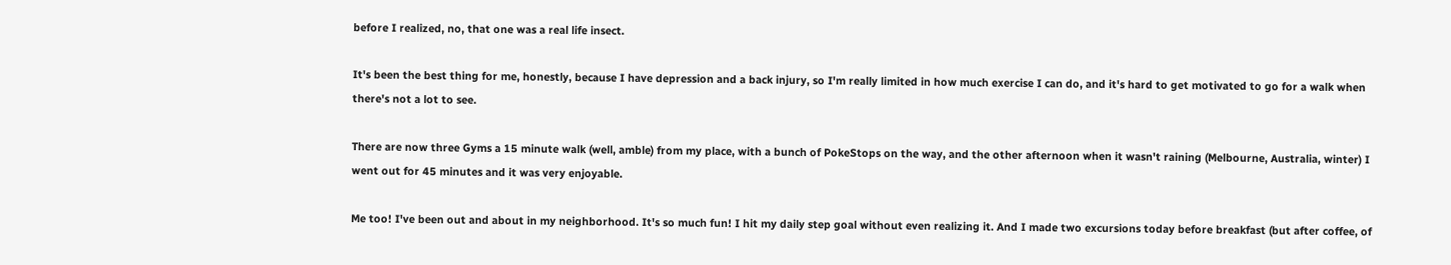before I realized, no, that one was a real life insect.

It's been the best thing for me, honestly, because I have depression and a back injury, so I'm really limited in how much exercise I can do, and it's hard to get motivated to go for a walk when there's not a lot to see.

There are now three Gyms a 15 minute walk (well, amble) from my place, with a bunch of PokeStops on the way, and the other afternoon when it wasn't raining (Melbourne, Australia, winter) I went out for 45 minutes and it was very enjoyable.

Me too! I've been out and about in my neighborhood. It's so much fun! I hit my daily step goal without even realizing it. And I made two excursions today before breakfast (but after coffee, of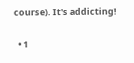course). It's addicting!

  • 1